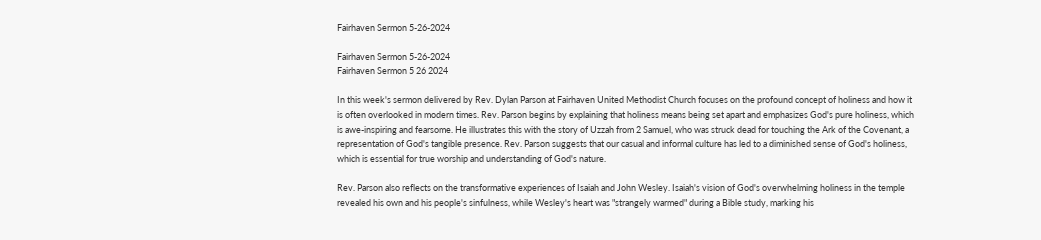Fairhaven Sermon 5-26-2024

Fairhaven Sermon 5-26-2024
Fairhaven Sermon 5 26 2024

In this week's sermon delivered by Rev. Dylan Parson at Fairhaven United Methodist Church focuses on the profound concept of holiness and how it is often overlooked in modern times. Rev. Parson begins by explaining that holiness means being set apart and emphasizes God's pure holiness, which is awe-inspiring and fearsome. He illustrates this with the story of Uzzah from 2 Samuel, who was struck dead for touching the Ark of the Covenant, a representation of God's tangible presence. Rev. Parson suggests that our casual and informal culture has led to a diminished sense of God's holiness, which is essential for true worship and understanding of God's nature.

Rev. Parson also reflects on the transformative experiences of Isaiah and John Wesley. Isaiah's vision of God's overwhelming holiness in the temple revealed his own and his people's sinfulness, while Wesley's heart was "strangely warmed" during a Bible study, marking his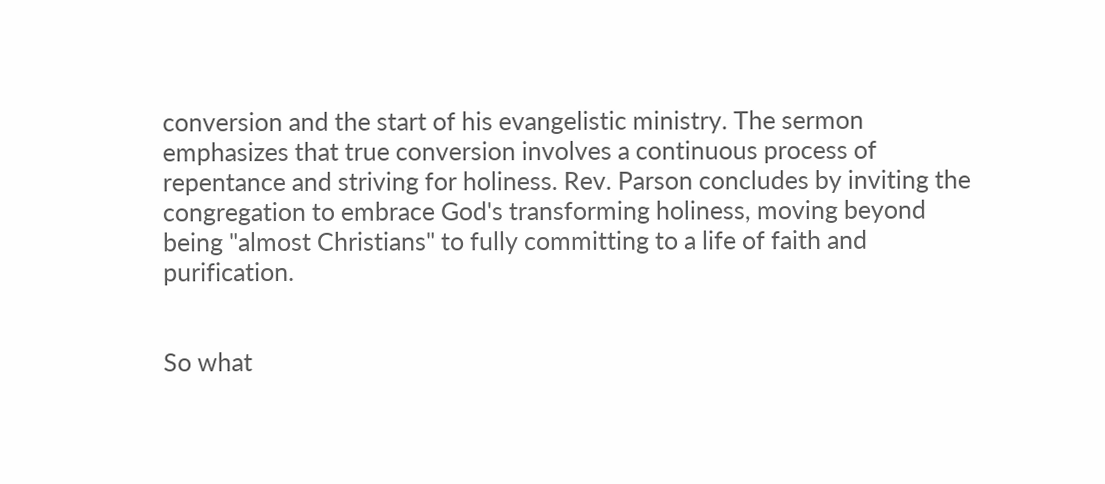conversion and the start of his evangelistic ministry. The sermon emphasizes that true conversion involves a continuous process of repentance and striving for holiness. Rev. Parson concludes by inviting the congregation to embrace God's transforming holiness, moving beyond being "almost Christians" to fully committing to a life of faith and purification.


So what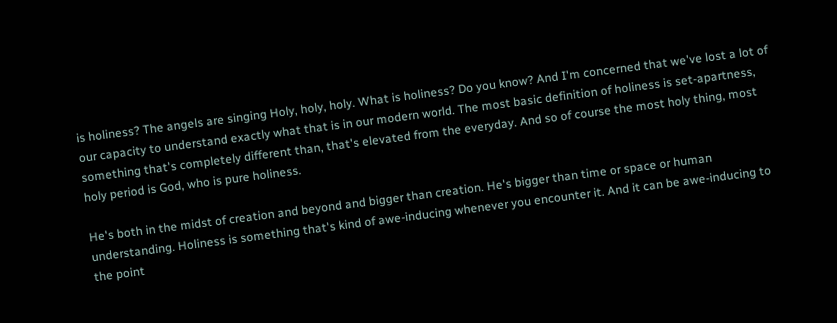is holiness? The angels are singing Holy, holy, holy. What is holiness? Do you know? And I'm concerned that we've lost a lot of our capacity to understand exactly what that is in our modern world. The most basic definition of holiness is set-apartness, something that's completely different than, that's elevated from the everyday. And so of course the most holy thing, most holy period is God, who is pure holiness.

He's both in the midst of creation and beyond and bigger than creation. He's bigger than time or space or human understanding. Holiness is something that's kind of awe-inducing whenever you encounter it. And it can be awe-inducing to the point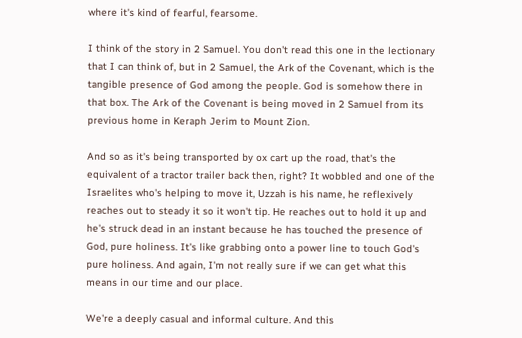where it's kind of fearful, fearsome.

I think of the story in 2 Samuel. You don't read this one in the lectionary that I can think of, but in 2 Samuel, the Ark of the Covenant, which is the tangible presence of God among the people. God is somehow there in that box. The Ark of the Covenant is being moved in 2 Samuel from its previous home in Keraph Jerim to Mount Zion.

And so as it's being transported by ox cart up the road, that's the equivalent of a tractor trailer back then, right? It wobbled and one of the Israelites who's helping to move it, Uzzah is his name, he reflexively reaches out to steady it so it won't tip. He reaches out to hold it up and he's struck dead in an instant because he has touched the presence of God, pure holiness. It's like grabbing onto a power line to touch God's pure holiness. And again, I'm not really sure if we can get what this means in our time and our place.

We're a deeply casual and informal culture. And this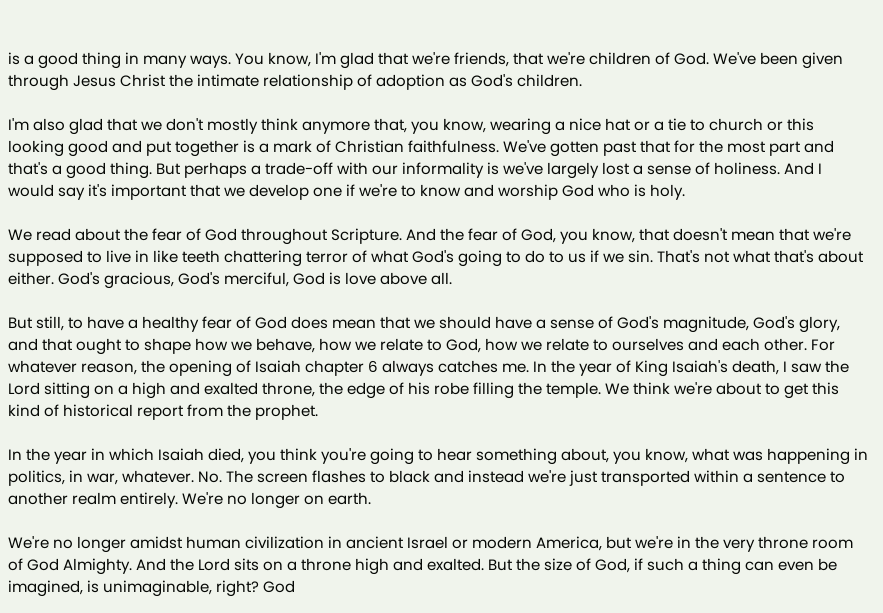is a good thing in many ways. You know, I'm glad that we're friends, that we're children of God. We've been given through Jesus Christ the intimate relationship of adoption as God's children.

I'm also glad that we don't mostly think anymore that, you know, wearing a nice hat or a tie to church or this looking good and put together is a mark of Christian faithfulness. We've gotten past that for the most part and that's a good thing. But perhaps a trade-off with our informality is we've largely lost a sense of holiness. And I would say it's important that we develop one if we're to know and worship God who is holy.

We read about the fear of God throughout Scripture. And the fear of God, you know, that doesn't mean that we're supposed to live in like teeth chattering terror of what God's going to do to us if we sin. That's not what that's about either. God's gracious, God's merciful, God is love above all.

But still, to have a healthy fear of God does mean that we should have a sense of God's magnitude, God's glory, and that ought to shape how we behave, how we relate to God, how we relate to ourselves and each other. For whatever reason, the opening of Isaiah chapter 6 always catches me. In the year of King Isaiah's death, I saw the Lord sitting on a high and exalted throne, the edge of his robe filling the temple. We think we're about to get this kind of historical report from the prophet.

In the year in which Isaiah died, you think you're going to hear something about, you know, what was happening in politics, in war, whatever. No. The screen flashes to black and instead we're just transported within a sentence to another realm entirely. We're no longer on earth.

We're no longer amidst human civilization in ancient Israel or modern America, but we're in the very throne room of God Almighty. And the Lord sits on a throne high and exalted. But the size of God, if such a thing can even be imagined, is unimaginable, right? God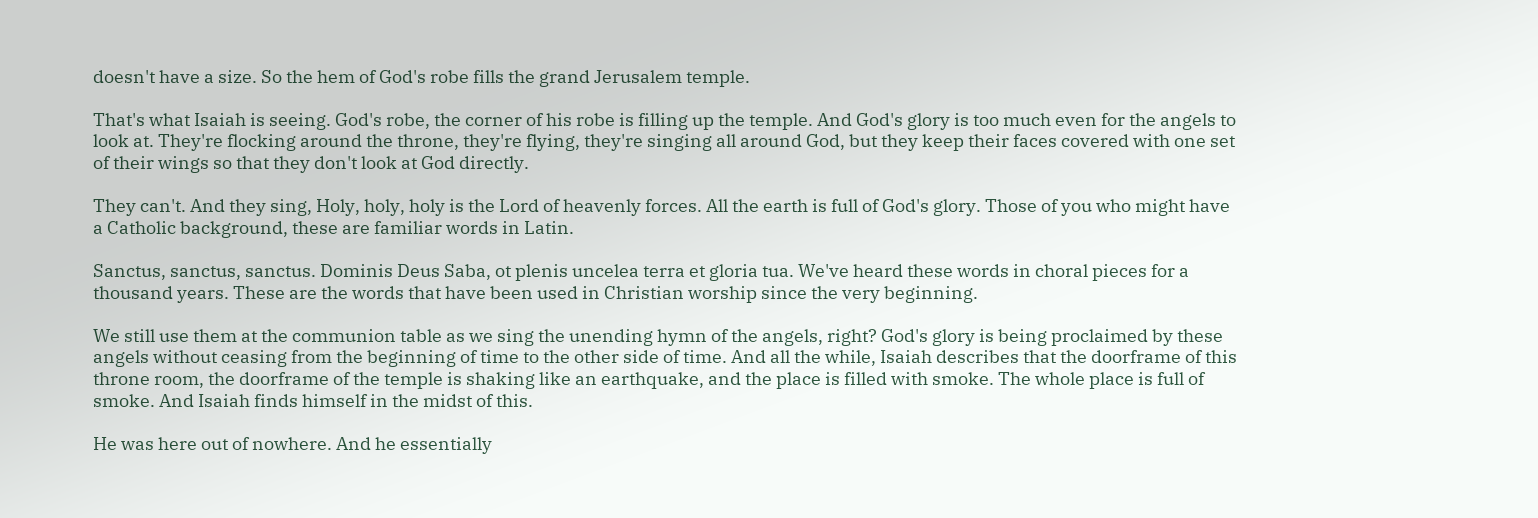doesn't have a size. So the hem of God's robe fills the grand Jerusalem temple.

That's what Isaiah is seeing. God's robe, the corner of his robe is filling up the temple. And God's glory is too much even for the angels to look at. They're flocking around the throne, they're flying, they're singing all around God, but they keep their faces covered with one set of their wings so that they don't look at God directly.

They can't. And they sing, Holy, holy, holy is the Lord of heavenly forces. All the earth is full of God's glory. Those of you who might have a Catholic background, these are familiar words in Latin.

Sanctus, sanctus, sanctus. Dominis Deus Saba, ot plenis uncelea terra et gloria tua. We've heard these words in choral pieces for a thousand years. These are the words that have been used in Christian worship since the very beginning.

We still use them at the communion table as we sing the unending hymn of the angels, right? God's glory is being proclaimed by these angels without ceasing from the beginning of time to the other side of time. And all the while, Isaiah describes that the doorframe of this throne room, the doorframe of the temple is shaking like an earthquake, and the place is filled with smoke. The whole place is full of smoke. And Isaiah finds himself in the midst of this.

He was here out of nowhere. And he essentially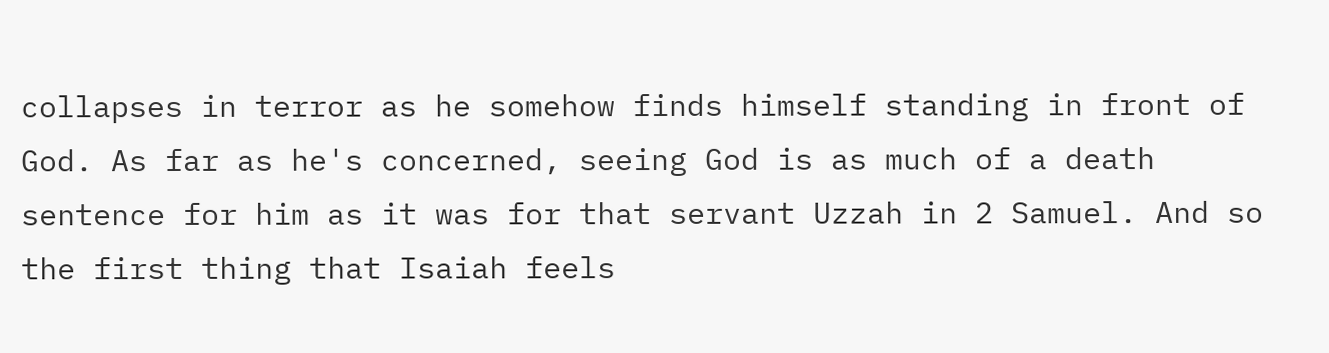collapses in terror as he somehow finds himself standing in front of God. As far as he's concerned, seeing God is as much of a death sentence for him as it was for that servant Uzzah in 2 Samuel. And so the first thing that Isaiah feels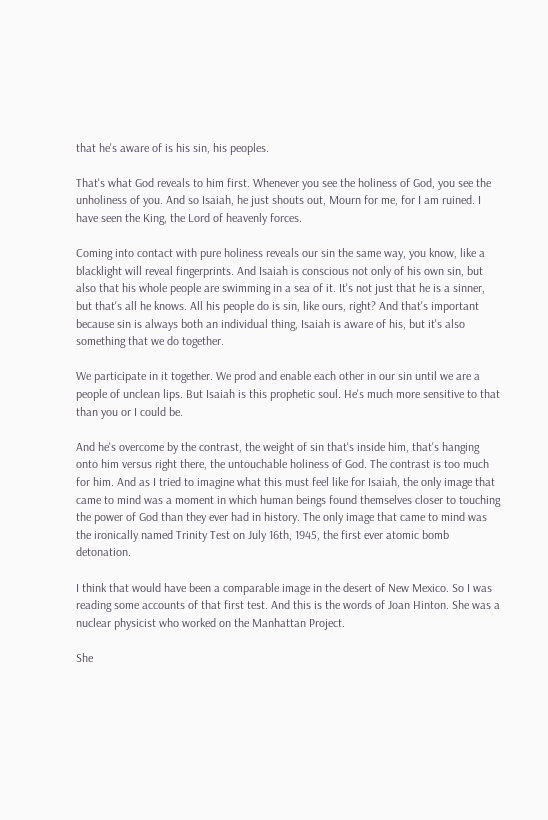that he's aware of is his sin, his peoples.

That's what God reveals to him first. Whenever you see the holiness of God, you see the unholiness of you. And so Isaiah, he just shouts out, Mourn for me, for I am ruined. I have seen the King, the Lord of heavenly forces.

Coming into contact with pure holiness reveals our sin the same way, you know, like a blacklight will reveal fingerprints. And Isaiah is conscious not only of his own sin, but also that his whole people are swimming in a sea of it. It's not just that he is a sinner, but that's all he knows. All his people do is sin, like ours, right? And that's important because sin is always both an individual thing, Isaiah is aware of his, but it's also something that we do together.

We participate in it together. We prod and enable each other in our sin until we are a people of unclean lips. But Isaiah is this prophetic soul. He's much more sensitive to that than you or I could be.

And he's overcome by the contrast, the weight of sin that's inside him, that's hanging onto him versus right there, the untouchable holiness of God. The contrast is too much for him. And as I tried to imagine what this must feel like for Isaiah, the only image that came to mind was a moment in which human beings found themselves closer to touching the power of God than they ever had in history. The only image that came to mind was the ironically named Trinity Test on July 16th, 1945, the first ever atomic bomb detonation.

I think that would have been a comparable image in the desert of New Mexico. So I was reading some accounts of that first test. And this is the words of Joan Hinton. She was a nuclear physicist who worked on the Manhattan Project.

She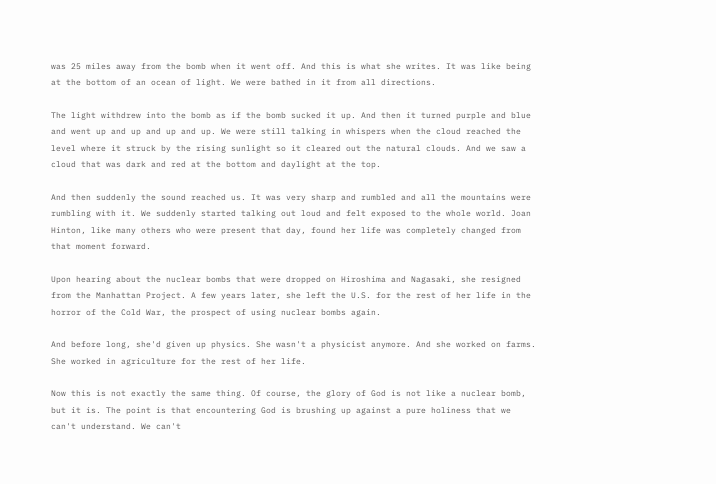was 25 miles away from the bomb when it went off. And this is what she writes. It was like being at the bottom of an ocean of light. We were bathed in it from all directions.

The light withdrew into the bomb as if the bomb sucked it up. And then it turned purple and blue and went up and up and up and up. We were still talking in whispers when the cloud reached the level where it struck by the rising sunlight so it cleared out the natural clouds. And we saw a cloud that was dark and red at the bottom and daylight at the top.

And then suddenly the sound reached us. It was very sharp and rumbled and all the mountains were rumbling with it. We suddenly started talking out loud and felt exposed to the whole world. Joan Hinton, like many others who were present that day, found her life was completely changed from that moment forward.

Upon hearing about the nuclear bombs that were dropped on Hiroshima and Nagasaki, she resigned from the Manhattan Project. A few years later, she left the U.S. for the rest of her life in the horror of the Cold War, the prospect of using nuclear bombs again.

And before long, she'd given up physics. She wasn't a physicist anymore. And she worked on farms. She worked in agriculture for the rest of her life.

Now this is not exactly the same thing. Of course, the glory of God is not like a nuclear bomb, but it is. The point is that encountering God is brushing up against a pure holiness that we can't understand. We can't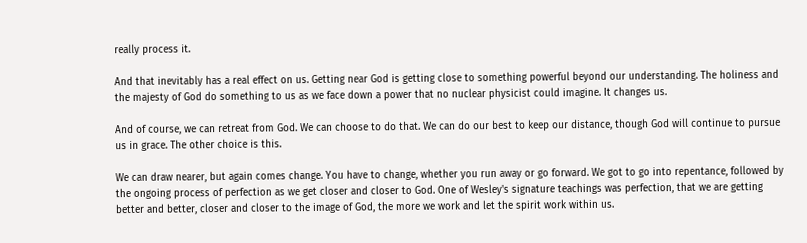really process it.

And that inevitably has a real effect on us. Getting near God is getting close to something powerful beyond our understanding. The holiness and the majesty of God do something to us as we face down a power that no nuclear physicist could imagine. It changes us.

And of course, we can retreat from God. We can choose to do that. We can do our best to keep our distance, though God will continue to pursue us in grace. The other choice is this.

We can draw nearer, but again comes change. You have to change, whether you run away or go forward. We got to go into repentance, followed by the ongoing process of perfection as we get closer and closer to God. One of Wesley's signature teachings was perfection, that we are getting better and better, closer and closer to the image of God, the more we work and let the spirit work within us.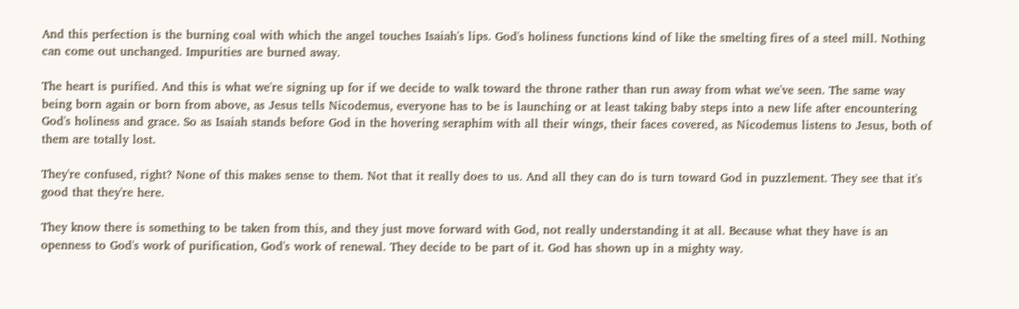And this perfection is the burning coal with which the angel touches Isaiah's lips. God's holiness functions kind of like the smelting fires of a steel mill. Nothing can come out unchanged. Impurities are burned away.

The heart is purified. And this is what we're signing up for if we decide to walk toward the throne rather than run away from what we've seen. The same way being born again or born from above, as Jesus tells Nicodemus, everyone has to be is launching or at least taking baby steps into a new life after encountering God's holiness and grace. So as Isaiah stands before God in the hovering seraphim with all their wings, their faces covered, as Nicodemus listens to Jesus, both of them are totally lost.

They're confused, right? None of this makes sense to them. Not that it really does to us. And all they can do is turn toward God in puzzlement. They see that it's good that they're here.

They know there is something to be taken from this, and they just move forward with God, not really understanding it at all. Because what they have is an openness to God's work of purification, God's work of renewal. They decide to be part of it. God has shown up in a mighty way.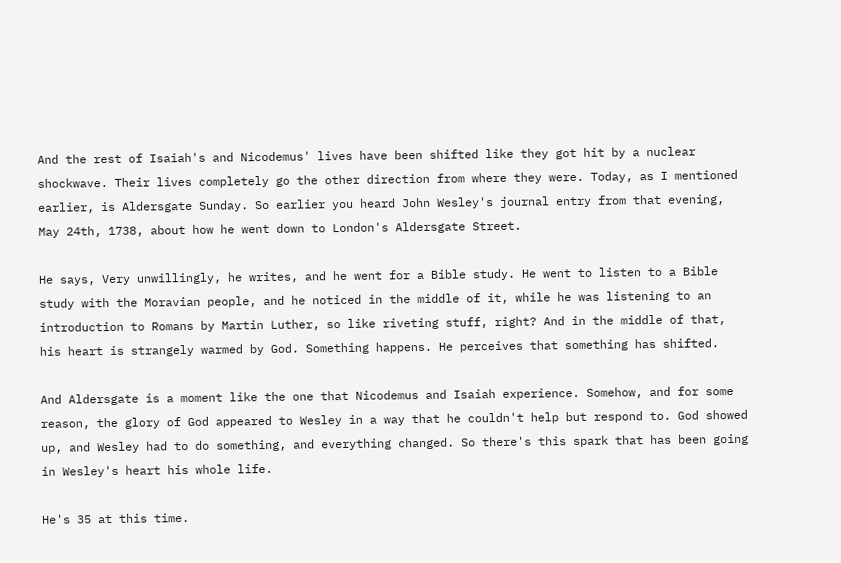And the rest of Isaiah's and Nicodemus' lives have been shifted like they got hit by a nuclear shockwave. Their lives completely go the other direction from where they were. Today, as I mentioned earlier, is Aldersgate Sunday. So earlier you heard John Wesley's journal entry from that evening, May 24th, 1738, about how he went down to London's Aldersgate Street.

He says, Very unwillingly, he writes, and he went for a Bible study. He went to listen to a Bible study with the Moravian people, and he noticed in the middle of it, while he was listening to an introduction to Romans by Martin Luther, so like riveting stuff, right? And in the middle of that, his heart is strangely warmed by God. Something happens. He perceives that something has shifted.

And Aldersgate is a moment like the one that Nicodemus and Isaiah experience. Somehow, and for some reason, the glory of God appeared to Wesley in a way that he couldn't help but respond to. God showed up, and Wesley had to do something, and everything changed. So there's this spark that has been going in Wesley's heart his whole life.

He's 35 at this time.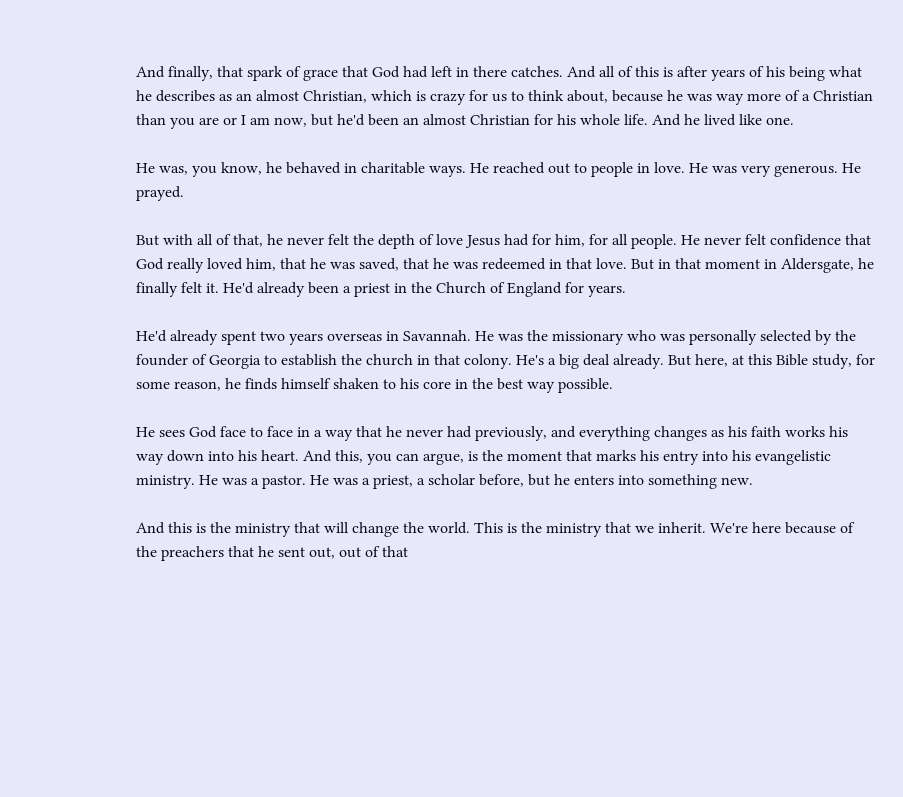And finally, that spark of grace that God had left in there catches. And all of this is after years of his being what he describes as an almost Christian, which is crazy for us to think about, because he was way more of a Christian than you are or I am now, but he'd been an almost Christian for his whole life. And he lived like one.

He was, you know, he behaved in charitable ways. He reached out to people in love. He was very generous. He prayed.

But with all of that, he never felt the depth of love Jesus had for him, for all people. He never felt confidence that God really loved him, that he was saved, that he was redeemed in that love. But in that moment in Aldersgate, he finally felt it. He'd already been a priest in the Church of England for years.

He'd already spent two years overseas in Savannah. He was the missionary who was personally selected by the founder of Georgia to establish the church in that colony. He's a big deal already. But here, at this Bible study, for some reason, he finds himself shaken to his core in the best way possible.

He sees God face to face in a way that he never had previously, and everything changes as his faith works his way down into his heart. And this, you can argue, is the moment that marks his entry into his evangelistic ministry. He was a pastor. He was a priest, a scholar before, but he enters into something new.

And this is the ministry that will change the world. This is the ministry that we inherit. We're here because of the preachers that he sent out, out of that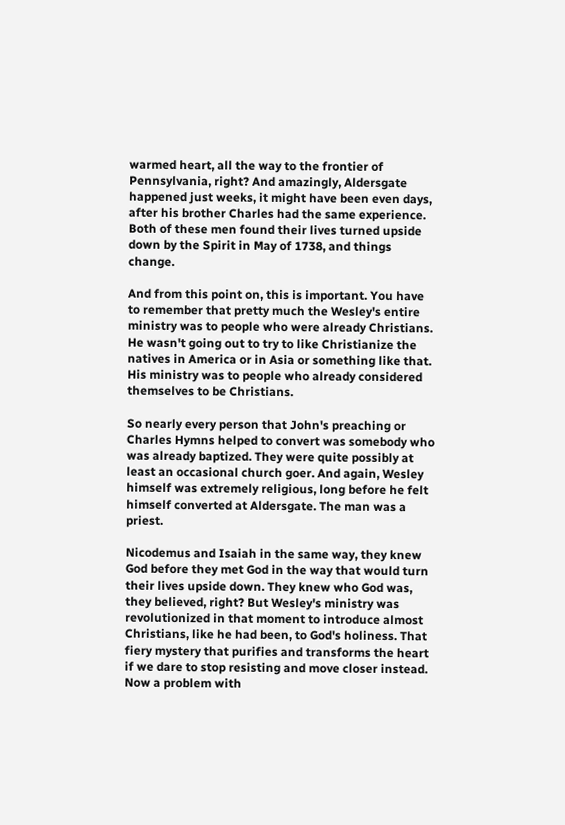warmed heart, all the way to the frontier of Pennsylvania, right? And amazingly, Aldersgate happened just weeks, it might have been even days, after his brother Charles had the same experience. Both of these men found their lives turned upside down by the Spirit in May of 1738, and things change.

And from this point on, this is important. You have to remember that pretty much the Wesley's entire ministry was to people who were already Christians. He wasn't going out to try to like Christianize the natives in America or in Asia or something like that. His ministry was to people who already considered themselves to be Christians.

So nearly every person that John's preaching or Charles Hymns helped to convert was somebody who was already baptized. They were quite possibly at least an occasional church goer. And again, Wesley himself was extremely religious, long before he felt himself converted at Aldersgate. The man was a priest.

Nicodemus and Isaiah in the same way, they knew God before they met God in the way that would turn their lives upside down. They knew who God was, they believed, right? But Wesley's ministry was revolutionized in that moment to introduce almost Christians, like he had been, to God's holiness. That fiery mystery that purifies and transforms the heart if we dare to stop resisting and move closer instead. Now a problem with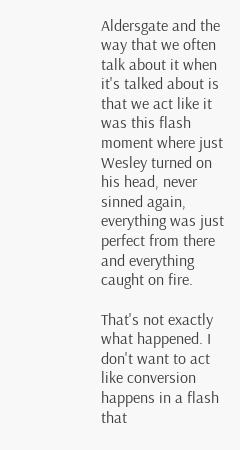Aldersgate and the way that we often talk about it when it's talked about is that we act like it was this flash moment where just Wesley turned on his head, never sinned again, everything was just perfect from there and everything caught on fire.

That's not exactly what happened. I don't want to act like conversion happens in a flash that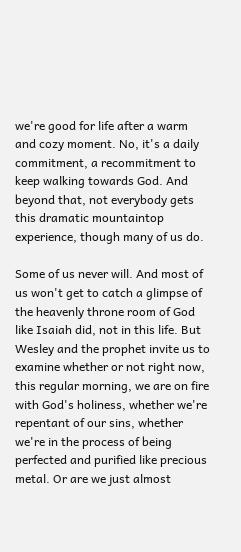we're good for life after a warm and cozy moment. No, it's a daily commitment, a recommitment to keep walking towards God. And beyond that, not everybody gets this dramatic mountaintop experience, though many of us do.

Some of us never will. And most of us won't get to catch a glimpse of the heavenly throne room of God like Isaiah did, not in this life. But Wesley and the prophet invite us to examine whether or not right now, this regular morning, we are on fire with God's holiness, whether we're repentant of our sins, whether we're in the process of being perfected and purified like precious metal. Or are we just almost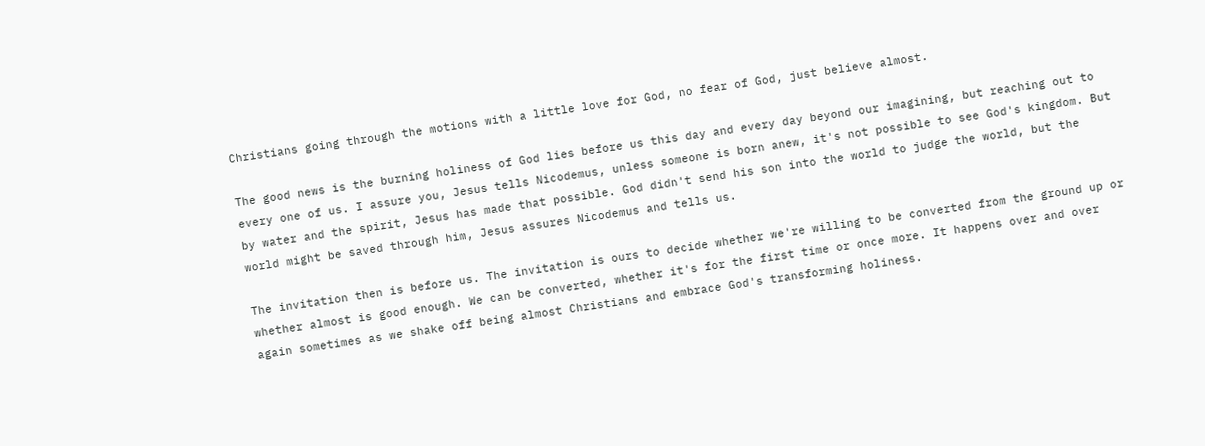Christians going through the motions with a little love for God, no fear of God, just believe almost.

The good news is the burning holiness of God lies before us this day and every day beyond our imagining, but reaching out to every one of us. I assure you, Jesus tells Nicodemus, unless someone is born anew, it's not possible to see God's kingdom. But by water and the spirit, Jesus has made that possible. God didn't send his son into the world to judge the world, but the world might be saved through him, Jesus assures Nicodemus and tells us.

The invitation then is before us. The invitation is ours to decide whether we're willing to be converted from the ground up or whether almost is good enough. We can be converted, whether it's for the first time or once more. It happens over and over again sometimes as we shake off being almost Christians and embrace God's transforming holiness.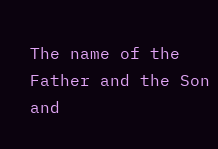The name of the Father and the Son and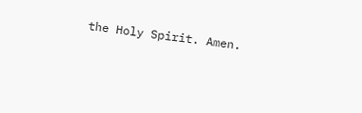the Holy Spirit. Amen.